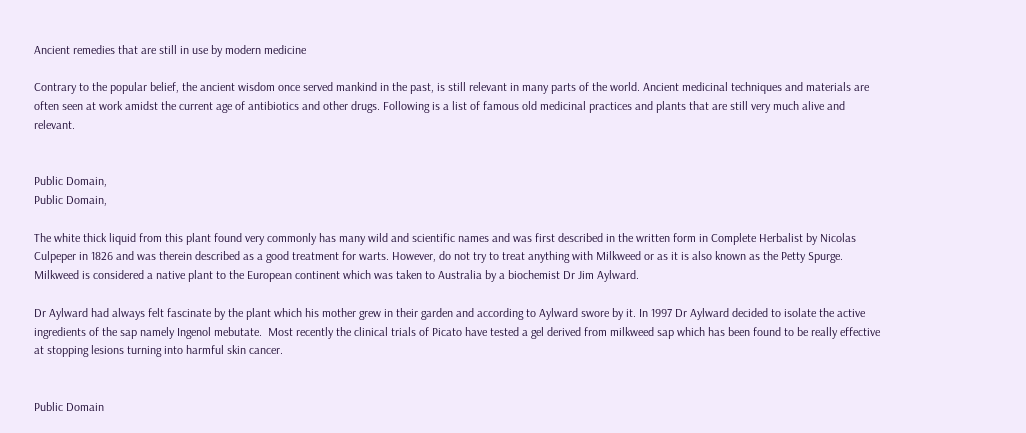Ancient remedies that are still in use by modern medicine

Contrary to the popular belief, the ancient wisdom once served mankind in the past, is still relevant in many parts of the world. Ancient medicinal techniques and materials are often seen at work amidst the current age of antibiotics and other drugs. Following is a list of famous old medicinal practices and plants that are still very much alive and relevant.


Public Domain,
Public Domain,

The white thick liquid from this plant found very commonly has many wild and scientific names and was first described in the written form in Complete Herbalist by Nicolas Culpeper in 1826 and was therein described as a good treatment for warts. However, do not try to treat anything with Milkweed or as it is also known as the Petty Spurge. Milkweed is considered a native plant to the European continent which was taken to Australia by a biochemist Dr Jim Aylward.

Dr Aylward had always felt fascinate by the plant which his mother grew in their garden and according to Aylward swore by it. In 1997 Dr Aylward decided to isolate the active ingredients of the sap namely Ingenol mebutate.  Most recently the clinical trials of Picato have tested a gel derived from milkweed sap which has been found to be really effective at stopping lesions turning into harmful skin cancer.


Public Domain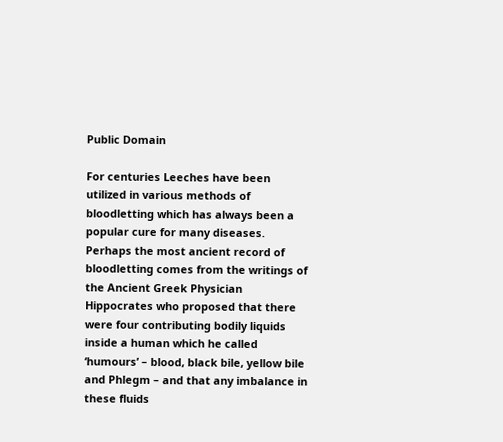Public Domain

For centuries Leeches have been utilized in various methods of bloodletting which has always been a popular cure for many diseases. Perhaps the most ancient record of bloodletting comes from the writings of the Ancient Greek Physician Hippocrates who proposed that there were four contributing bodily liquids inside a human which he called ‘humours’ – blood, black bile, yellow bile and Phlegm – and that any imbalance in these fluids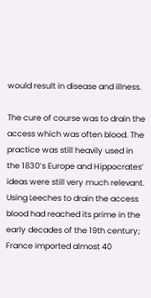would result in disease and illness.

The cure of course was to drain the access which was often blood. The practice was still heavily used in the 1830’s Europe and Hippocrates’ ideas were still very much relevant. Using Leeches to drain the access blood had reached its prime in the early decades of the 19th century; France imported almost 40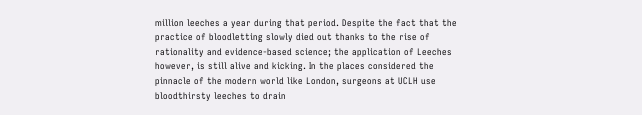million leeches a year during that period. Despite the fact that the practice of bloodletting slowly died out thanks to the rise of rationality and evidence-based science; the application of Leeches however, is still alive and kicking. In the places considered the pinnacle of the modern world like London, surgeons at UCLH use bloodthirsty leeches to drain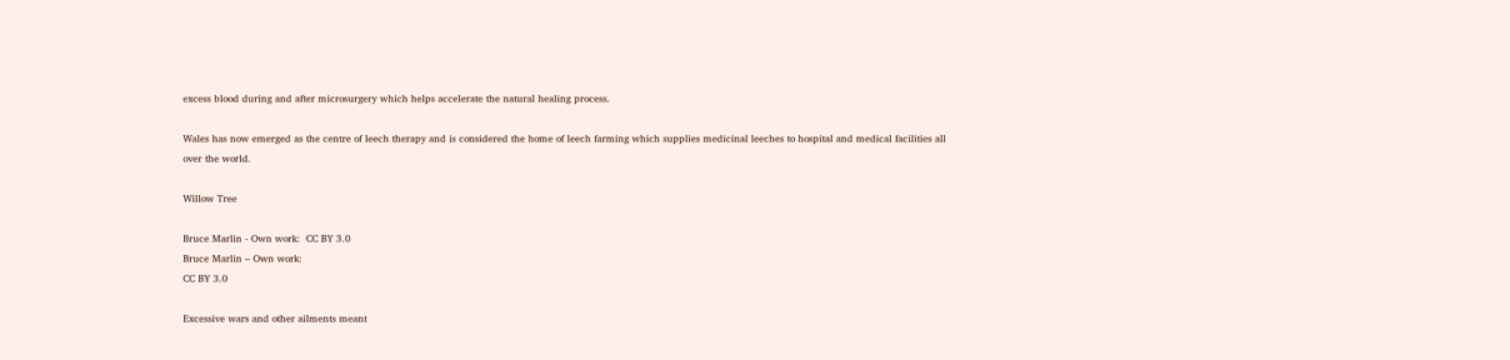excess blood during and after microsurgery which helps accelerate the natural healing process.

Wales has now emerged as the centre of leech therapy and is considered the home of leech farming which supplies medicinal leeches to hospital and medical facilities all over the world.

Willow Tree

Bruce Marlin - Own work:  CC BY 3.0
Bruce Marlin – Own work:
CC BY 3.0

Excessive wars and other ailments meant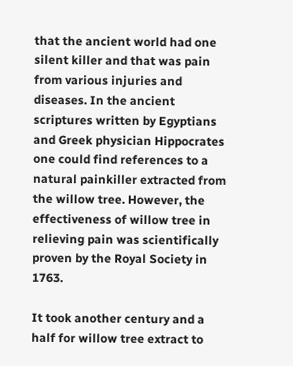that the ancient world had one silent killer and that was pain from various injuries and diseases. In the ancient scriptures written by Egyptians and Greek physician Hippocrates one could find references to a natural painkiller extracted from the willow tree. However, the effectiveness of willow tree in relieving pain was scientifically proven by the Royal Society in 1763.

It took another century and a half for willow tree extract to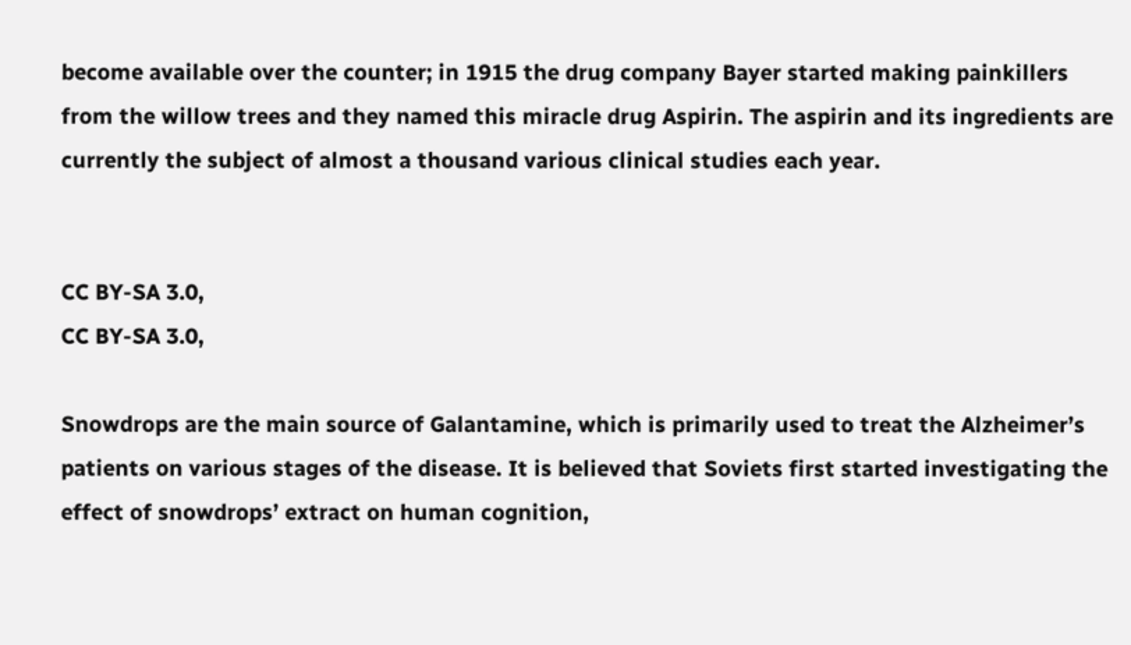become available over the counter; in 1915 the drug company Bayer started making painkillers from the willow trees and they named this miracle drug Aspirin. The aspirin and its ingredients are currently the subject of almost a thousand various clinical studies each year.


CC BY-SA 3.0,
CC BY-SA 3.0,

Snowdrops are the main source of Galantamine, which is primarily used to treat the Alzheimer’s patients on various stages of the disease. It is believed that Soviets first started investigating the effect of snowdrops’ extract on human cognition,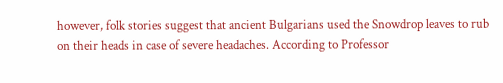however, folk stories suggest that ancient Bulgarians used the Snowdrop leaves to rub on their heads in case of severe headaches. According to Professor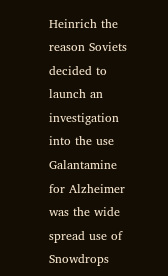Heinrich the reason Soviets decided to launch an investigation into the use Galantamine for Alzheimer was the wide spread use of Snowdrops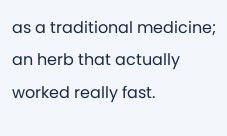as a traditional medicine; an herb that actually worked really fast.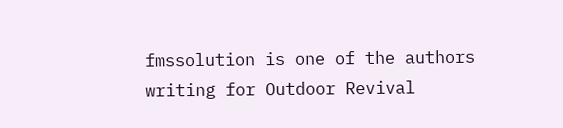fmssolution is one of the authors writing for Outdoor Revival